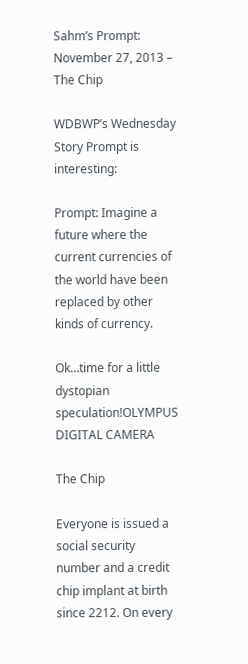Sahm’s Prompt: November 27, 2013 – The Chip

WDBWP’s Wednesday Story Prompt is interesting:

Prompt: Imagine a future where the current currencies of the world have been replaced by other kinds of currency.

Ok…time for a little dystopian speculation!OLYMPUS DIGITAL CAMERA

The Chip

Everyone is issued a social security number and a credit chip implant at birth since 2212. On every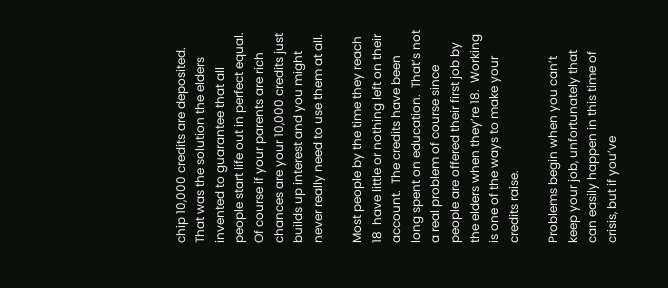chip 10,000 credits are deposited.  That was the solution the elders invented to guarantee that all people start life out in perfect equal.  Of course if your parents are rich chances are your 10,000 credits just builds up interest and you might never really need to use them at all.

Most people by the time they reach 18  have little or nothing left on their account.  The credits have been long spent on education.  That’s not a real problem of course since  people are offered their first job by the elders when they’re 18.  Working is one of the ways to make your credits raise.

Problems begin when you can’t keep your job, unfortunately that can easily happen in this time of crisis, but if you’ve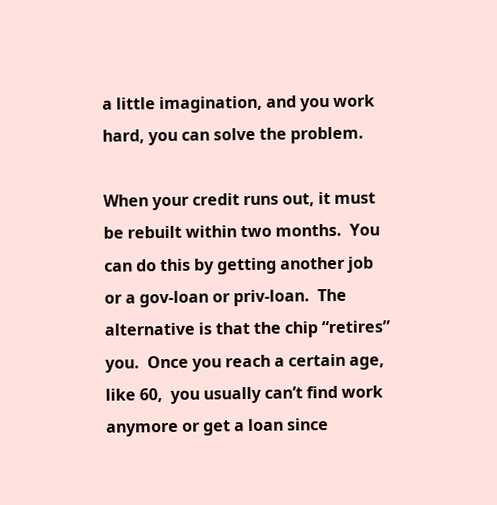a little imagination, and you work hard, you can solve the problem.

When your credit runs out, it must be rebuilt within two months.  You can do this by getting another job or a gov-loan or priv-loan.  The alternative is that the chip “retires” you.  Once you reach a certain age, like 60,  you usually can’t find work anymore or get a loan since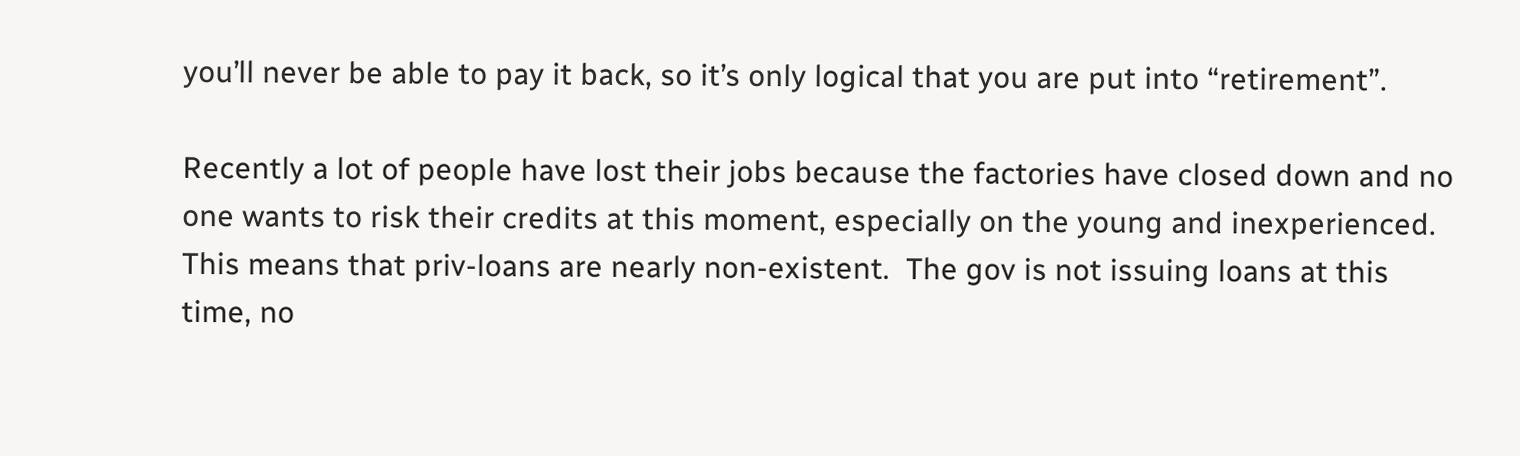you’ll never be able to pay it back, so it’s only logical that you are put into “retirement”.

Recently a lot of people have lost their jobs because the factories have closed down and no one wants to risk their credits at this moment, especially on the young and inexperienced. This means that priv-loans are nearly non-existent.  The gov is not issuing loans at this time, no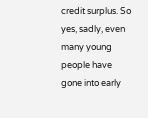credit surplus. So yes, sadly, even many young people have gone into early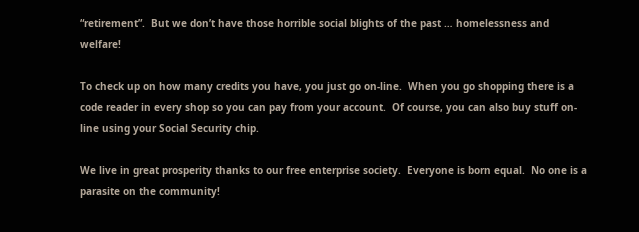“retirement”.  But we don’t have those horrible social blights of the past … homelessness and welfare!

To check up on how many credits you have, you just go on-line.  When you go shopping there is a code reader in every shop so you can pay from your account.  Of course, you can also buy stuff on-line using your Social Security chip.

We live in great prosperity thanks to our free enterprise society.  Everyone is born equal.  No one is a parasite on the community!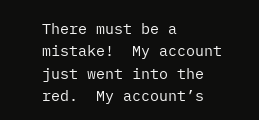There must be a mistake!  My account just went into the red.  My account’s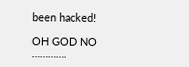been hacked!

OH GOD NO ………….